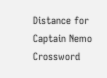Distance for Captain Nemo Crossword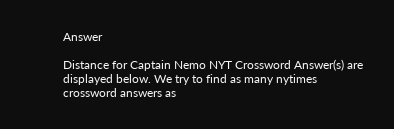Answer

Distance for Captain Nemo NYT Crossword Answer(s) are displayed below. We try to find as many nytimes crossword answers as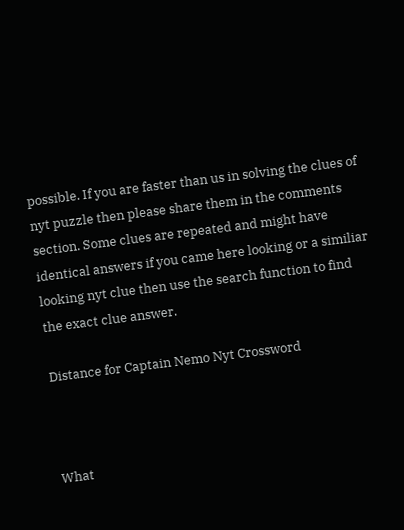possible. If you are faster than us in solving the clues of nyt puzzle then please share them in the comments section. Some clues are repeated and might have identical answers if you came here looking or a similiar looking nyt clue then use the search function to find the exact clue answer.

Distance for Captain Nemo Nyt Crossword



What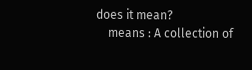does it mean?
    means : A collection of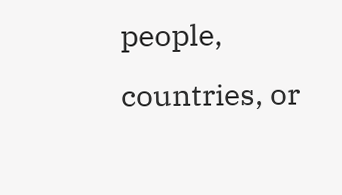people, countries, or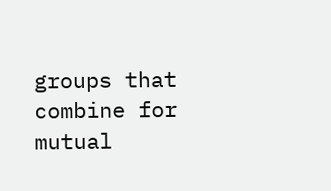groups that combine for mutual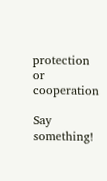protection or cooperation

Say something!